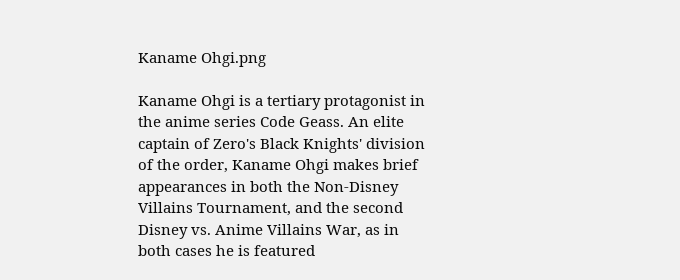Kaname Ohgi.png

Kaname Ohgi is a tertiary protagonist in the anime series Code Geass. An elite captain of Zero's Black Knights' division of the order, Kaname Ohgi makes brief appearances in both the Non-Disney Villains Tournament, and the second Disney vs. Anime Villains War, as in both cases he is featured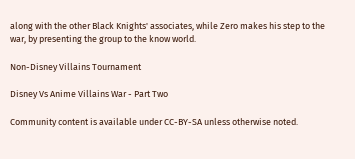along with the other Black Knights' associates, while Zero makes his step to the war, by presenting the group to the know world.

Non-Disney Villains Tournament

Disney Vs Anime Villains War - Part Two

Community content is available under CC-BY-SA unless otherwise noted.